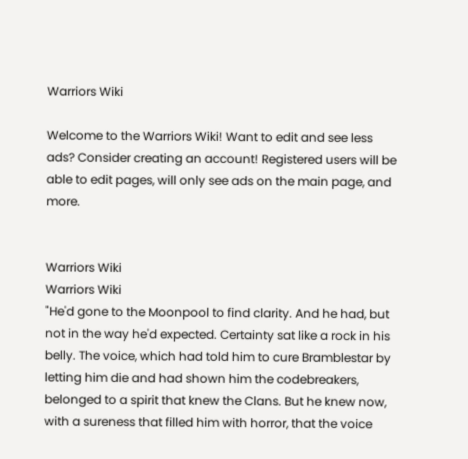Warriors Wiki

Welcome to the Warriors Wiki! Want to edit and see less ads? Consider creating an account! Registered users will be able to edit pages, will only see ads on the main page, and more.


Warriors Wiki
Warriors Wiki
"He'd gone to the Moonpool to find clarity. And he had, but not in the way he'd expected. Certainty sat like a rock in his belly. The voice, which had told him to cure Bramblestar by letting him die and had shown him the codebreakers, belonged to a spirit that knew the Clans. But he knew now, with a sureness that filled him with horror, that the voice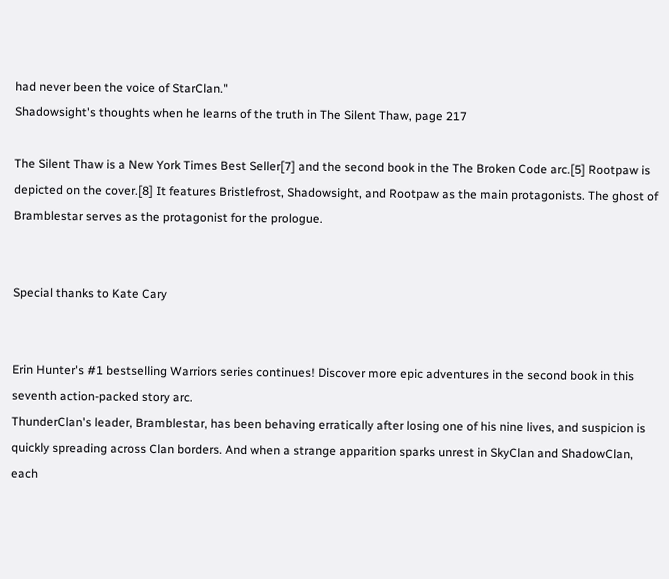had never been the voice of StarClan."
Shadowsight's thoughts when he learns of the truth in The Silent Thaw, page 217

The Silent Thaw is a New York Times Best Seller[7] and the second book in the The Broken Code arc.[5] Rootpaw is depicted on the cover.[8] It features Bristlefrost, Shadowsight, and Rootpaw as the main protagonists. The ghost of Bramblestar serves as the protagonist for the prologue.


Special thanks to Kate Cary


Erin Hunter's #1 bestselling Warriors series continues! Discover more epic adventures in the second book in this seventh action-packed story arc.
ThunderClan's leader, Bramblestar, has been behaving erratically after losing one of his nine lives, and suspicion is quickly spreading across Clan borders. And when a strange apparition sparks unrest in SkyClan and ShadowClan, each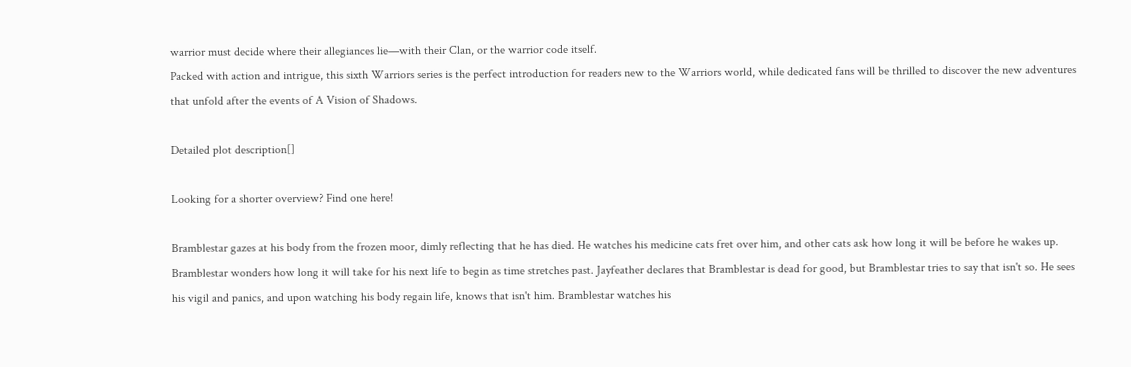warrior must decide where their allegiances lie—with their Clan, or the warrior code itself.
Packed with action and intrigue, this sixth Warriors series is the perfect introduction for readers new to the Warriors world, while dedicated fans will be thrilled to discover the new adventures that unfold after the events of A Vision of Shadows.

Detailed plot description[]

Looking for a shorter overview? Find one here!

Bramblestar gazes at his body from the frozen moor, dimly reflecting that he has died. He watches his medicine cats fret over him, and other cats ask how long it will be before he wakes up. Bramblestar wonders how long it will take for his next life to begin as time stretches past. Jayfeather declares that Bramblestar is dead for good, but Bramblestar tries to say that isn't so. He sees his vigil and panics, and upon watching his body regain life, knows that isn't him. Bramblestar watches his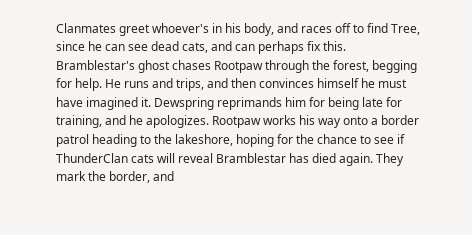Clanmates greet whoever's in his body, and races off to find Tree, since he can see dead cats, and can perhaps fix this.
Bramblestar's ghost chases Rootpaw through the forest, begging for help. He runs and trips, and then convinces himself he must have imagined it. Dewspring reprimands him for being late for training, and he apologizes. Rootpaw works his way onto a border patrol heading to the lakeshore, hoping for the chance to see if ThunderClan cats will reveal Bramblestar has died again. They mark the border, and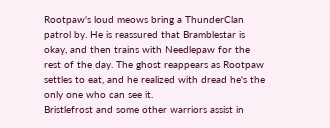Rootpaw's loud meows bring a ThunderClan patrol by. He is reassured that Bramblestar is okay, and then trains with Needlepaw for the rest of the day. The ghost reappears as Rootpaw settles to eat, and he realized with dread he's the only one who can see it.
Bristlefrost and some other warriors assist in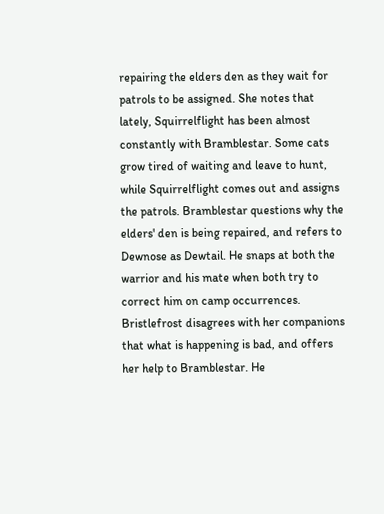repairing the elders den as they wait for patrols to be assigned. She notes that lately, Squirrelflight has been almost constantly with Bramblestar. Some cats grow tired of waiting and leave to hunt, while Squirrelflight comes out and assigns the patrols. Bramblestar questions why the elders' den is being repaired, and refers to Dewnose as Dewtail. He snaps at both the warrior and his mate when both try to correct him on camp occurrences. Bristlefrost disagrees with her companions that what is happening is bad, and offers her help to Bramblestar. He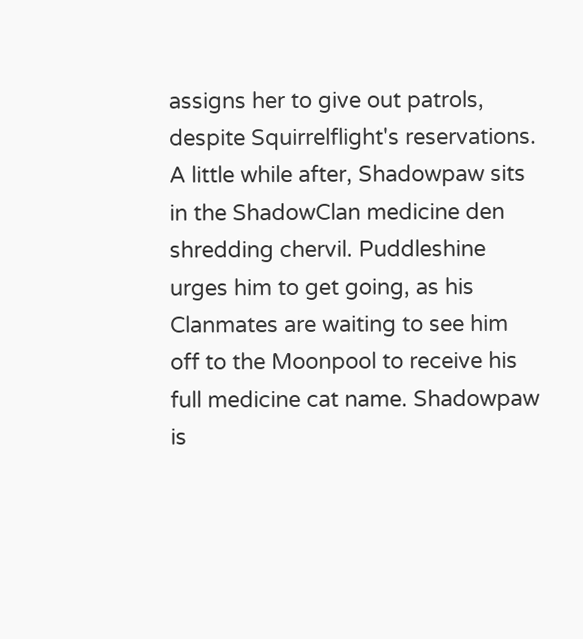assigns her to give out patrols, despite Squirrelflight's reservations.
A little while after, Shadowpaw sits in the ShadowClan medicine den shredding chervil. Puddleshine urges him to get going, as his Clanmates are waiting to see him off to the Moonpool to receive his full medicine cat name. Shadowpaw is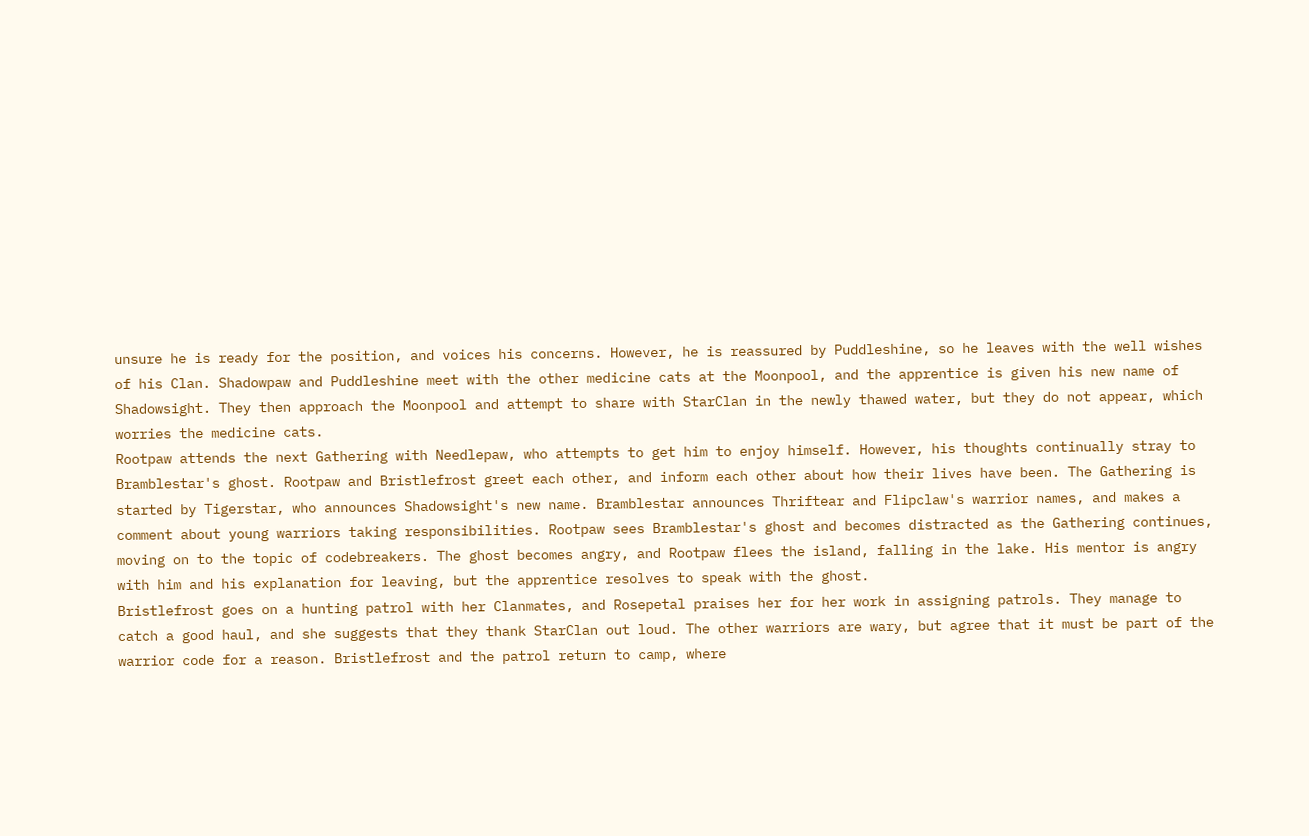unsure he is ready for the position, and voices his concerns. However, he is reassured by Puddleshine, so he leaves with the well wishes of his Clan. Shadowpaw and Puddleshine meet with the other medicine cats at the Moonpool, and the apprentice is given his new name of Shadowsight. They then approach the Moonpool and attempt to share with StarClan in the newly thawed water, but they do not appear, which worries the medicine cats.
Rootpaw attends the next Gathering with Needlepaw, who attempts to get him to enjoy himself. However, his thoughts continually stray to Bramblestar's ghost. Rootpaw and Bristlefrost greet each other, and inform each other about how their lives have been. The Gathering is started by Tigerstar, who announces Shadowsight's new name. Bramblestar announces Thriftear and Flipclaw's warrior names, and makes a comment about young warriors taking responsibilities. Rootpaw sees Bramblestar's ghost and becomes distracted as the Gathering continues, moving on to the topic of codebreakers. The ghost becomes angry, and Rootpaw flees the island, falling in the lake. His mentor is angry with him and his explanation for leaving, but the apprentice resolves to speak with the ghost.
Bristlefrost goes on a hunting patrol with her Clanmates, and Rosepetal praises her for her work in assigning patrols. They manage to catch a good haul, and she suggests that they thank StarClan out loud. The other warriors are wary, but agree that it must be part of the warrior code for a reason. Bristlefrost and the patrol return to camp, where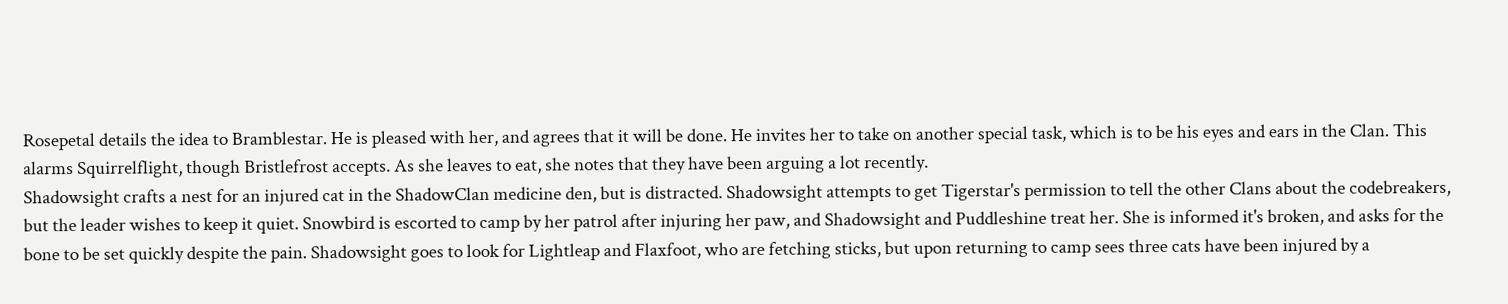Rosepetal details the idea to Bramblestar. He is pleased with her, and agrees that it will be done. He invites her to take on another special task, which is to be his eyes and ears in the Clan. This alarms Squirrelflight, though Bristlefrost accepts. As she leaves to eat, she notes that they have been arguing a lot recently.
Shadowsight crafts a nest for an injured cat in the ShadowClan medicine den, but is distracted. Shadowsight attempts to get Tigerstar's permission to tell the other Clans about the codebreakers, but the leader wishes to keep it quiet. Snowbird is escorted to camp by her patrol after injuring her paw, and Shadowsight and Puddleshine treat her. She is informed it's broken, and asks for the bone to be set quickly despite the pain. Shadowsight goes to look for Lightleap and Flaxfoot, who are fetching sticks, but upon returning to camp sees three cats have been injured by a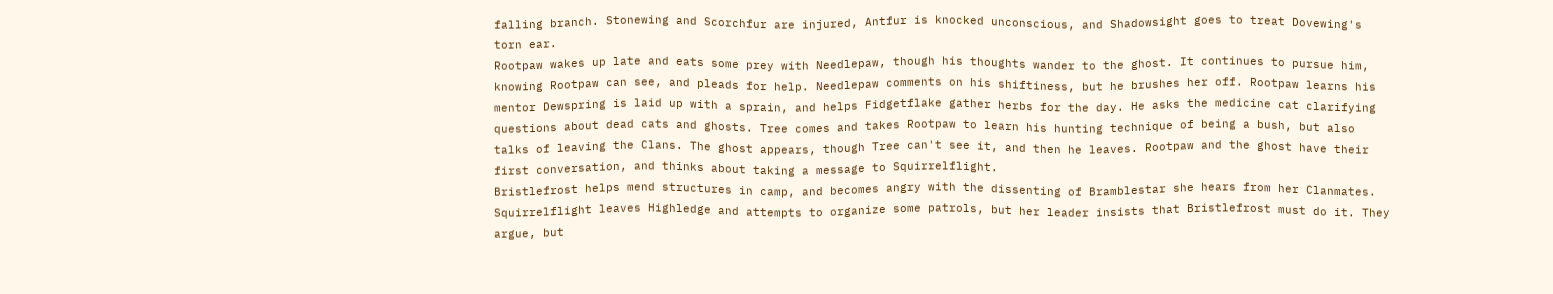falling branch. Stonewing and Scorchfur are injured, Antfur is knocked unconscious, and Shadowsight goes to treat Dovewing's torn ear.
Rootpaw wakes up late and eats some prey with Needlepaw, though his thoughts wander to the ghost. It continues to pursue him, knowing Rootpaw can see, and pleads for help. Needlepaw comments on his shiftiness, but he brushes her off. Rootpaw learns his mentor Dewspring is laid up with a sprain, and helps Fidgetflake gather herbs for the day. He asks the medicine cat clarifying questions about dead cats and ghosts. Tree comes and takes Rootpaw to learn his hunting technique of being a bush, but also talks of leaving the Clans. The ghost appears, though Tree can't see it, and then he leaves. Rootpaw and the ghost have their first conversation, and thinks about taking a message to Squirrelflight.
Bristlefrost helps mend structures in camp, and becomes angry with the dissenting of Bramblestar she hears from her Clanmates. Squirrelflight leaves Highledge and attempts to organize some patrols, but her leader insists that Bristlefrost must do it. They argue, but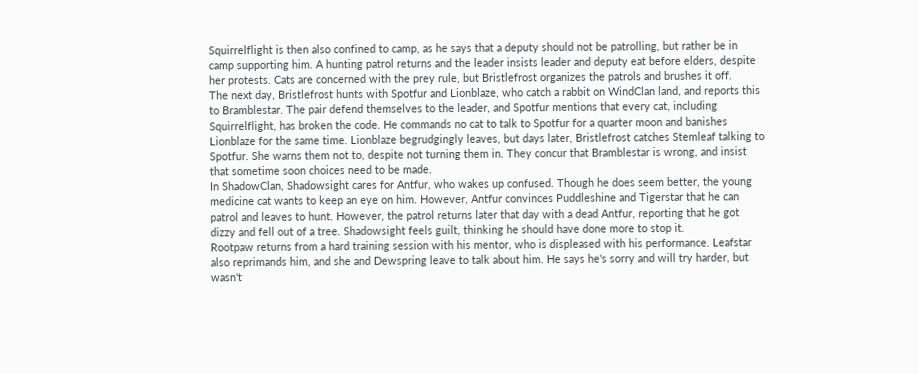Squirrelflight is then also confined to camp, as he says that a deputy should not be patrolling, but rather be in camp supporting him. A hunting patrol returns and the leader insists leader and deputy eat before elders, despite her protests. Cats are concerned with the prey rule, but Bristlefrost organizes the patrols and brushes it off.
The next day, Bristlefrost hunts with Spotfur and Lionblaze, who catch a rabbit on WindClan land, and reports this to Bramblestar. The pair defend themselves to the leader, and Spotfur mentions that every cat, including Squirrelflight, has broken the code. He commands no cat to talk to Spotfur for a quarter moon and banishes Lionblaze for the same time. Lionblaze begrudgingly leaves, but days later, Bristlefrost catches Stemleaf talking to Spotfur. She warns them not to, despite not turning them in. They concur that Bramblestar is wrong, and insist that sometime soon choices need to be made.
In ShadowClan, Shadowsight cares for Antfur, who wakes up confused. Though he does seem better, the young medicine cat wants to keep an eye on him. However, Antfur convinces Puddleshine and Tigerstar that he can patrol and leaves to hunt. However, the patrol returns later that day with a dead Antfur, reporting that he got dizzy and fell out of a tree. Shadowsight feels guilt, thinking he should have done more to stop it.
Rootpaw returns from a hard training session with his mentor, who is displeased with his performance. Leafstar also reprimands him, and she and Dewspring leave to talk about him. He says he's sorry and will try harder, but wasn't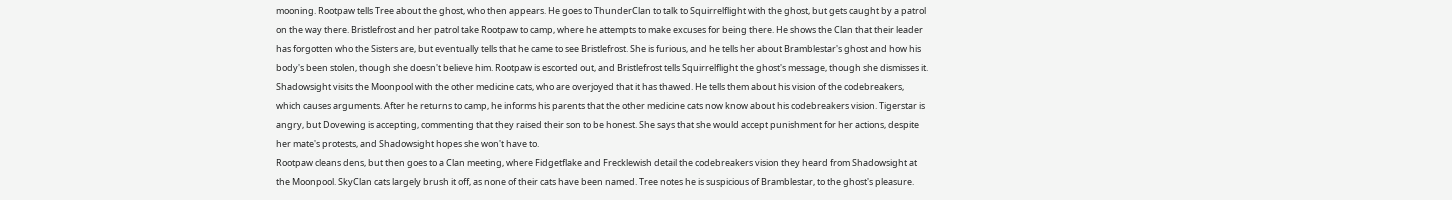mooning. Rootpaw tells Tree about the ghost, who then appears. He goes to ThunderClan to talk to Squirrelflight with the ghost, but gets caught by a patrol on the way there. Bristlefrost and her patrol take Rootpaw to camp, where he attempts to make excuses for being there. He shows the Clan that their leader has forgotten who the Sisters are, but eventually tells that he came to see Bristlefrost. She is furious, and he tells her about Bramblestar's ghost and how his body's been stolen, though she doesn't believe him. Rootpaw is escorted out, and Bristlefrost tells Squirrelflight the ghost's message, though she dismisses it.
Shadowsight visits the Moonpool with the other medicine cats, who are overjoyed that it has thawed. He tells them about his vision of the codebreakers, which causes arguments. After he returns to camp, he informs his parents that the other medicine cats now know about his codebreakers vision. Tigerstar is angry, but Dovewing is accepting, commenting that they raised their son to be honest. She says that she would accept punishment for her actions, despite her mate's protests, and Shadowsight hopes she won't have to.
Rootpaw cleans dens, but then goes to a Clan meeting, where Fidgetflake and Frecklewish detail the codebreakers vision they heard from Shadowsight at the Moonpool. SkyClan cats largely brush it off, as none of their cats have been named. Tree notes he is suspicious of Bramblestar, to the ghost's pleasure.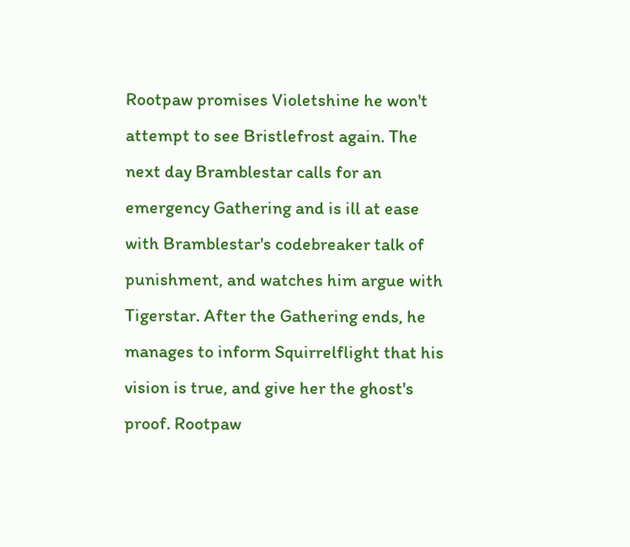Rootpaw promises Violetshine he won't attempt to see Bristlefrost again. The next day Bramblestar calls for an emergency Gathering and is ill at ease with Bramblestar's codebreaker talk of punishment, and watches him argue with Tigerstar. After the Gathering ends, he manages to inform Squirrelflight that his vision is true, and give her the ghost's proof. Rootpaw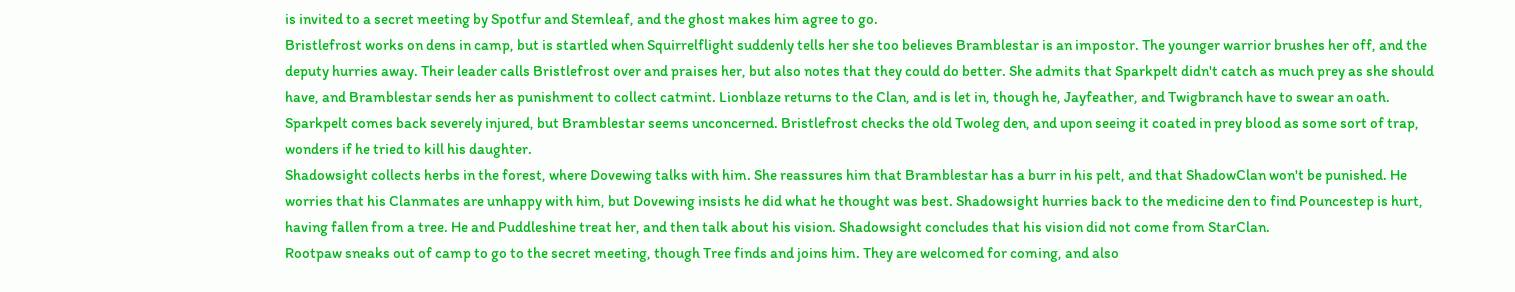is invited to a secret meeting by Spotfur and Stemleaf, and the ghost makes him agree to go.
Bristlefrost works on dens in camp, but is startled when Squirrelflight suddenly tells her she too believes Bramblestar is an impostor. The younger warrior brushes her off, and the deputy hurries away. Their leader calls Bristlefrost over and praises her, but also notes that they could do better. She admits that Sparkpelt didn't catch as much prey as she should have, and Bramblestar sends her as punishment to collect catmint. Lionblaze returns to the Clan, and is let in, though he, Jayfeather, and Twigbranch have to swear an oath. Sparkpelt comes back severely injured, but Bramblestar seems unconcerned. Bristlefrost checks the old Twoleg den, and upon seeing it coated in prey blood as some sort of trap, wonders if he tried to kill his daughter.
Shadowsight collects herbs in the forest, where Dovewing talks with him. She reassures him that Bramblestar has a burr in his pelt, and that ShadowClan won't be punished. He worries that his Clanmates are unhappy with him, but Dovewing insists he did what he thought was best. Shadowsight hurries back to the medicine den to find Pouncestep is hurt, having fallen from a tree. He and Puddleshine treat her, and then talk about his vision. Shadowsight concludes that his vision did not come from StarClan.
Rootpaw sneaks out of camp to go to the secret meeting, though Tree finds and joins him. They are welcomed for coming, and also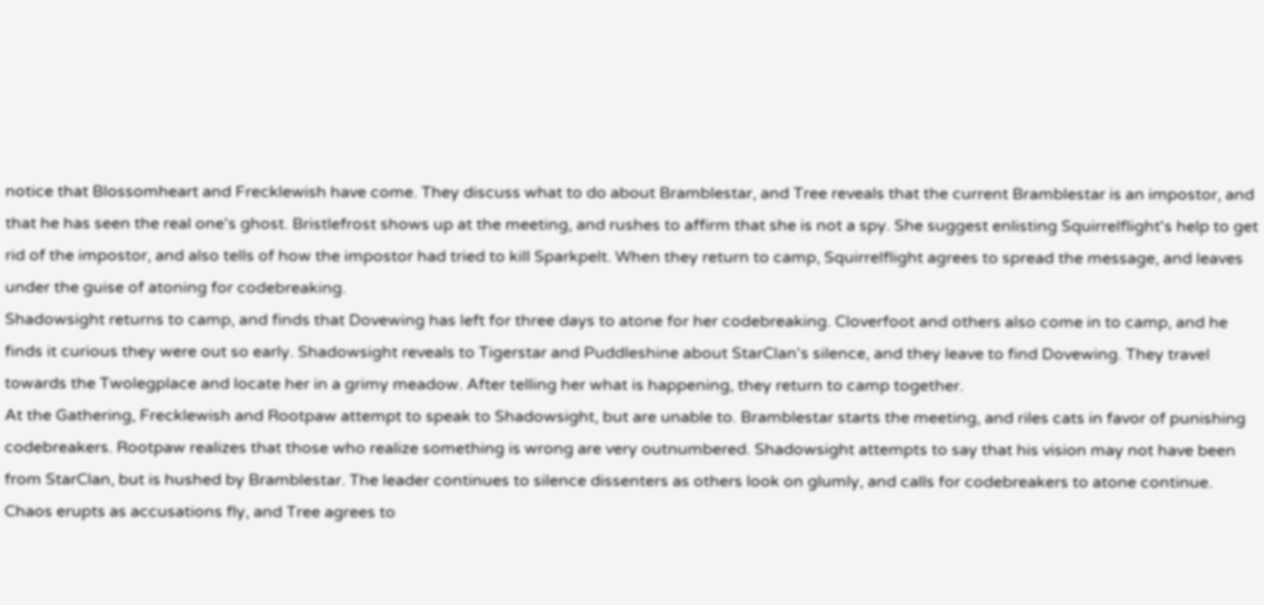notice that Blossomheart and Frecklewish have come. They discuss what to do about Bramblestar, and Tree reveals that the current Bramblestar is an impostor, and that he has seen the real one's ghost. Bristlefrost shows up at the meeting, and rushes to affirm that she is not a spy. She suggest enlisting Squirrelflight's help to get rid of the impostor, and also tells of how the impostor had tried to kill Sparkpelt. When they return to camp, Squirrelflight agrees to spread the message, and leaves under the guise of atoning for codebreaking.
Shadowsight returns to camp, and finds that Dovewing has left for three days to atone for her codebreaking. Cloverfoot and others also come in to camp, and he finds it curious they were out so early. Shadowsight reveals to Tigerstar and Puddleshine about StarClan's silence, and they leave to find Dovewing. They travel towards the Twolegplace and locate her in a grimy meadow. After telling her what is happening, they return to camp together.
At the Gathering, Frecklewish and Rootpaw attempt to speak to Shadowsight, but are unable to. Bramblestar starts the meeting, and riles cats in favor of punishing codebreakers. Rootpaw realizes that those who realize something is wrong are very outnumbered. Shadowsight attempts to say that his vision may not have been from StarClan, but is hushed by Bramblestar. The leader continues to silence dissenters as others look on glumly, and calls for codebreakers to atone continue. Chaos erupts as accusations fly, and Tree agrees to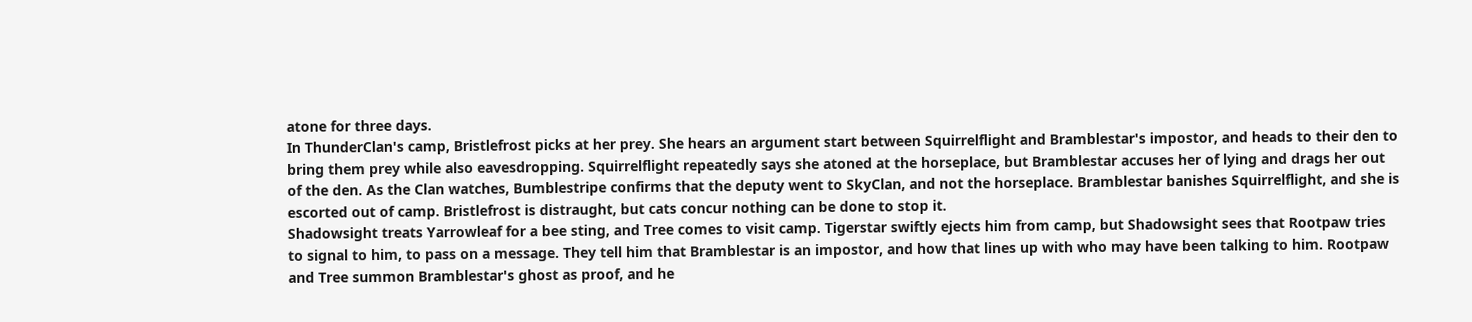atone for three days.
In ThunderClan's camp, Bristlefrost picks at her prey. She hears an argument start between Squirrelflight and Bramblestar's impostor, and heads to their den to bring them prey while also eavesdropping. Squirrelflight repeatedly says she atoned at the horseplace, but Bramblestar accuses her of lying and drags her out of the den. As the Clan watches, Bumblestripe confirms that the deputy went to SkyClan, and not the horseplace. Bramblestar banishes Squirrelflight, and she is escorted out of camp. Bristlefrost is distraught, but cats concur nothing can be done to stop it.
Shadowsight treats Yarrowleaf for a bee sting, and Tree comes to visit camp. Tigerstar swiftly ejects him from camp, but Shadowsight sees that Rootpaw tries to signal to him, to pass on a message. They tell him that Bramblestar is an impostor, and how that lines up with who may have been talking to him. Rootpaw and Tree summon Bramblestar's ghost as proof, and he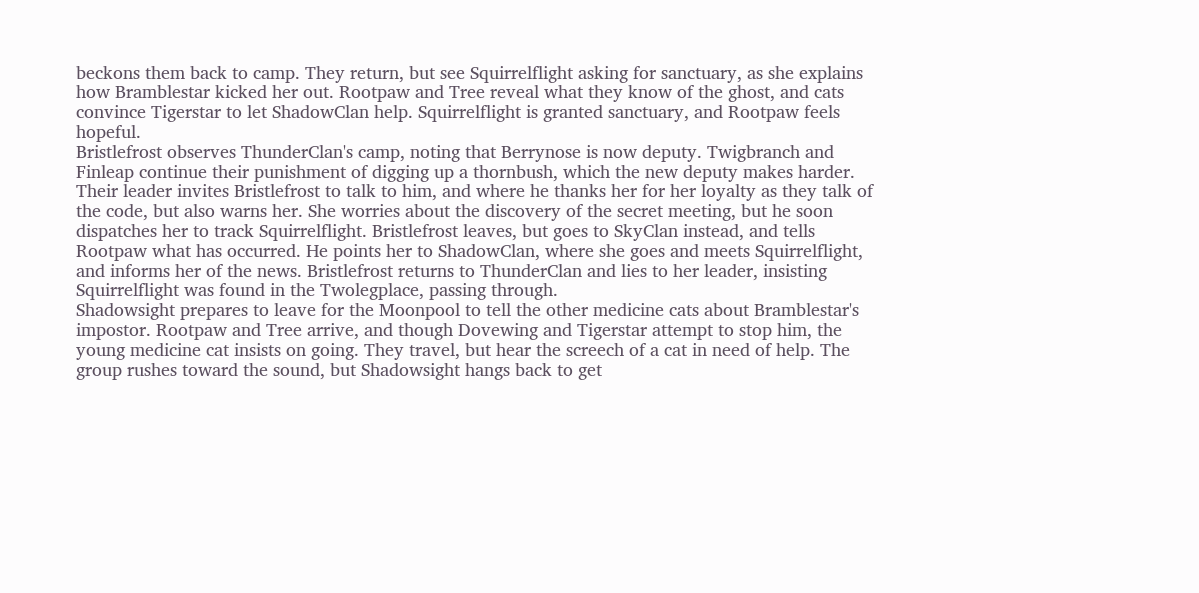beckons them back to camp. They return, but see Squirrelflight asking for sanctuary, as she explains how Bramblestar kicked her out. Rootpaw and Tree reveal what they know of the ghost, and cats convince Tigerstar to let ShadowClan help. Squirrelflight is granted sanctuary, and Rootpaw feels hopeful.
Bristlefrost observes ThunderClan's camp, noting that Berrynose is now deputy. Twigbranch and Finleap continue their punishment of digging up a thornbush, which the new deputy makes harder. Their leader invites Bristlefrost to talk to him, and where he thanks her for her loyalty as they talk of the code, but also warns her. She worries about the discovery of the secret meeting, but he soon dispatches her to track Squirrelflight. Bristlefrost leaves, but goes to SkyClan instead, and tells Rootpaw what has occurred. He points her to ShadowClan, where she goes and meets Squirrelflight, and informs her of the news. Bristlefrost returns to ThunderClan and lies to her leader, insisting Squirrelflight was found in the Twolegplace, passing through.
Shadowsight prepares to leave for the Moonpool to tell the other medicine cats about Bramblestar's impostor. Rootpaw and Tree arrive, and though Dovewing and Tigerstar attempt to stop him, the young medicine cat insists on going. They travel, but hear the screech of a cat in need of help. The group rushes toward the sound, but Shadowsight hangs back to get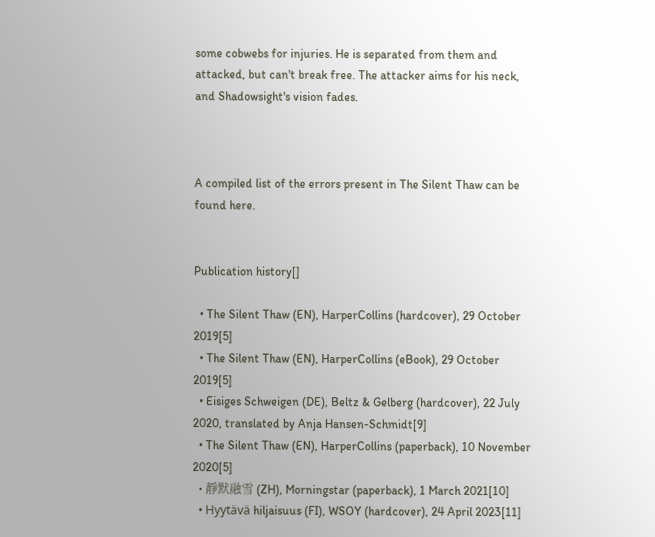some cobwebs for injuries. He is separated from them and attacked, but can't break free. The attacker aims for his neck, and Shadowsight's vision fades.



A compiled list of the errors present in The Silent Thaw can be found here.


Publication history[]

  • The Silent Thaw (EN), HarperCollins (hardcover), 29 October 2019[5]
  • The Silent Thaw (EN), HarperCollins (eBook), 29 October 2019[5]
  • Eisiges Schweigen (DE), Beltz & Gelberg (hardcover), 22 July 2020, translated by Anja Hansen-Schmidt[9]
  • The Silent Thaw (EN), HarperCollins (paperback), 10 November 2020[5]
  • 靜默融雪 (ZH), Morningstar (paperback), 1 March 2021[10]
  • Hyytävä hiljaisuus (FI), WSOY (hardcover), 24 April 2023[11]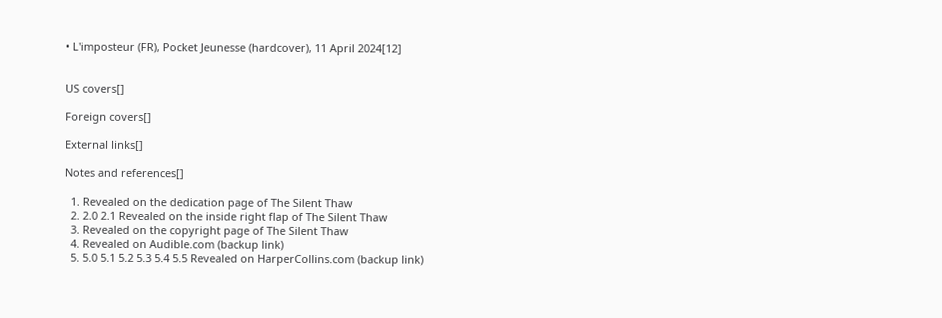• L'imposteur (FR), Pocket Jeunesse (hardcover), 11 April 2024[12]


US covers[]

Foreign covers[]

External links[]

Notes and references[]

  1. Revealed on the dedication page of The Silent Thaw
  2. 2.0 2.1 Revealed on the inside right flap of The Silent Thaw
  3. Revealed on the copyright page of The Silent Thaw
  4. Revealed on Audible.com (backup link)
  5. 5.0 5.1 5.2 5.3 5.4 5.5 Revealed on HarperCollins.com (backup link)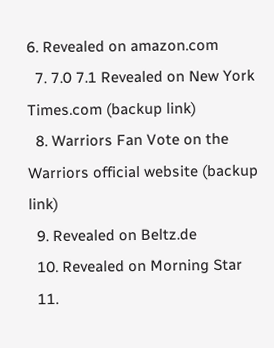6. Revealed on amazon.com
  7. 7.0 7.1 Revealed on New York Times.com (backup link)
  8. Warriors Fan Vote on the Warriors official website (backup link)
  9. Revealed on Beltz.de
  10. Revealed on Morning Star
  11.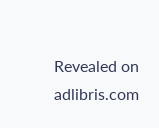Revealed on adlibris.com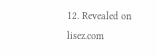12. Revealed on lisez.com